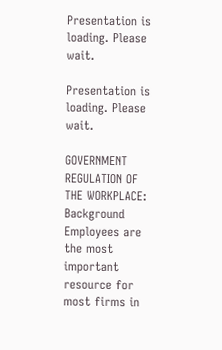Presentation is loading. Please wait.

Presentation is loading. Please wait.

GOVERNMENT REGULATION OF THE WORKPLACE: Background Employees are the most important resource for most firms in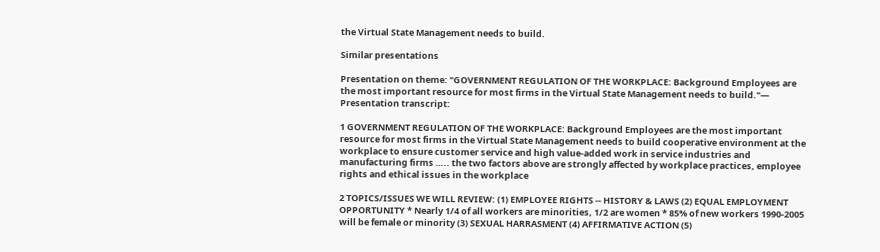the Virtual State Management needs to build.

Similar presentations

Presentation on theme: "GOVERNMENT REGULATION OF THE WORKPLACE: Background Employees are the most important resource for most firms in the Virtual State Management needs to build."— Presentation transcript:

1 GOVERNMENT REGULATION OF THE WORKPLACE: Background Employees are the most important resource for most firms in the Virtual State Management needs to build cooperative environment at the workplace to ensure customer service and high value-added work in service industries and manufacturing firms ….. the two factors above are strongly affected by workplace practices, employee rights and ethical issues in the workplace

2 TOPICS/ISSUES WE WILL REVIEW: (1) EMPLOYEE RIGHTS -- HISTORY & LAWS (2) EQUAL EMPLOYMENT OPPORTUNITY * Nearly 1/4 of all workers are minorities, 1/2 are women * 85% of new workers 1990-2005 will be female or minority (3) SEXUAL HARRASMENT (4) AFFIRMATIVE ACTION (5)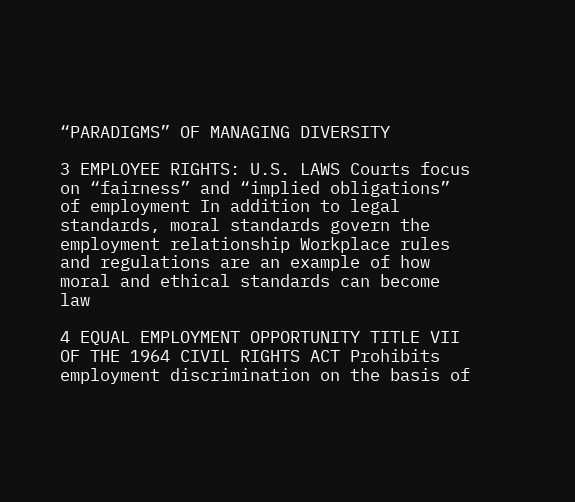“PARADIGMS” OF MANAGING DIVERSITY

3 EMPLOYEE RIGHTS: U.S. LAWS Courts focus on “fairness” and “implied obligations” of employment In addition to legal standards, moral standards govern the employment relationship Workplace rules and regulations are an example of how moral and ethical standards can become law

4 EQUAL EMPLOYMENT OPPORTUNITY TITLE VII OF THE 1964 CIVIL RIGHTS ACT Prohibits employment discrimination on the basis of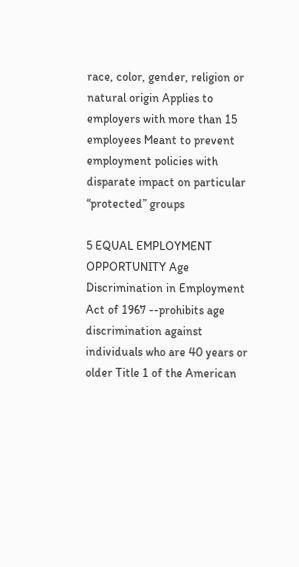race, color, gender, religion or natural origin Applies to employers with more than 15 employees Meant to prevent employment policies with disparate impact on particular “protected” groups

5 EQUAL EMPLOYMENT OPPORTUNITY Age Discrimination in Employment Act of 1967 --prohibits age discrimination against individuals who are 40 years or older Title 1 of the American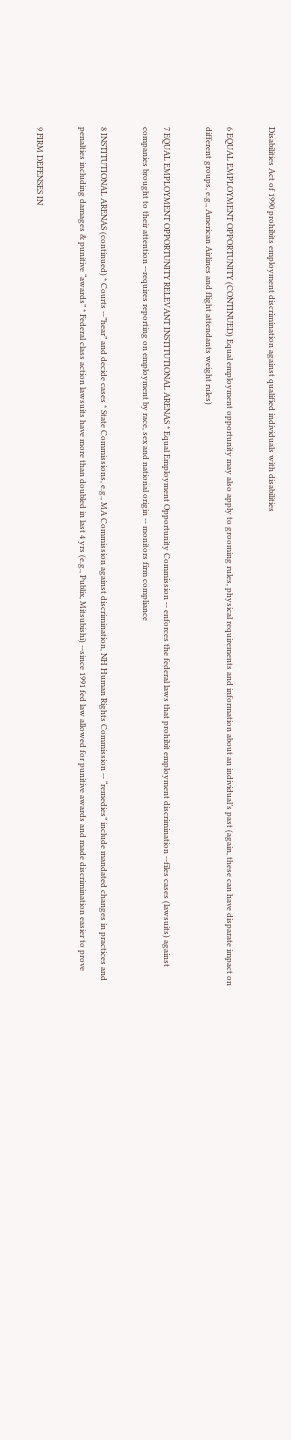Disabilities Act of 1990 prohibits employment discrimination against qualified individuals with disabilities

6 EQUAL EMPLOYMENT OPPORTUNITY (CONTINUED) Equal employment opportunity may also apply to grooming rules, physical requirements and information about an individual’s past (again, these can have disparate impact on different groups, e.g., American Airlines and flight attendants weight rules)

7 EQUAL EMPLOYMENT OPPORTUNITY RELEVANT INSTITUTIONAL ARENAS * Equal Employment Opportunity Commission -- enforces the federal laws that prohibit employment discrimination --files cases (lawsuits) against companies brought to their attention --requires reporting on employment by race, sex and national origin -- monitors firm compliance

8 INSTITUTIONAL ARENAS (continued) * Courts --”hear” and decide cases * State Commissions, e.g., MA Commission against discrimination, NH Human Rights Commission -- “remedies” include mandated changes in practices and penalties including damages & punitive “awards” * Federal class action lawsuits have more than doubled in last 4 yrs (e.g., Publix, Mitsubishi) --since 1991 fed law allowed for punitive awards and made discrimination easier to prove

9 FIRM DEFENSES IN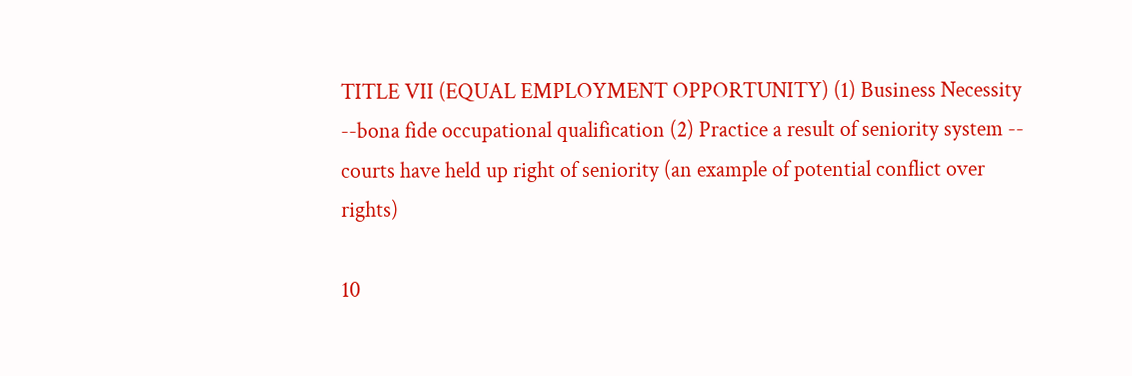TITLE VII (EQUAL EMPLOYMENT OPPORTUNITY) (1) Business Necessity --bona fide occupational qualification (2) Practice a result of seniority system -- courts have held up right of seniority (an example of potential conflict over rights)

10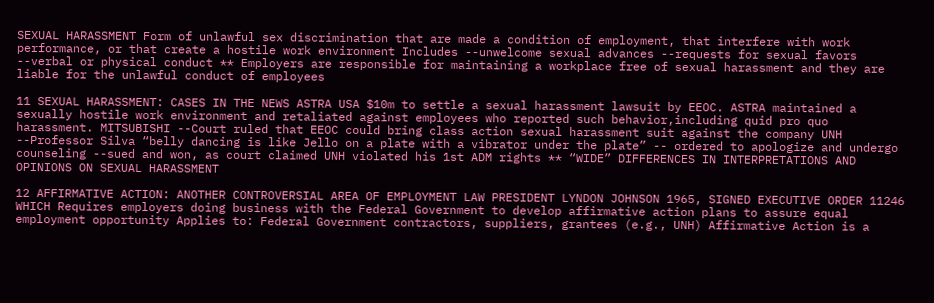SEXUAL HARASSMENT Form of unlawful sex discrimination that are made a condition of employment, that interfere with work performance, or that create a hostile work environment Includes --unwelcome sexual advances --requests for sexual favors --verbal or physical conduct ** Employers are responsible for maintaining a workplace free of sexual harassment and they are liable for the unlawful conduct of employees

11 SEXUAL HARASSMENT: CASES IN THE NEWS ASTRA USA $10m to settle a sexual harassment lawsuit by EEOC. ASTRA maintained a sexually hostile work environment and retaliated against employees who reported such behavior,including quid pro quo harassment. MITSUBISHI --Court ruled that EEOC could bring class action sexual harassment suit against the company UNH --Professor Silva “belly dancing is like Jello on a plate with a vibrator under the plate” -- ordered to apologize and undergo counseling --sued and won, as court claimed UNH violated his 1st ADM rights ** “WIDE” DIFFERENCES IN INTERPRETATIONS AND OPINIONS ON SEXUAL HARASSMENT

12 AFFIRMATIVE ACTION: ANOTHER CONTROVERSIAL AREA OF EMPLOYMENT LAW PRESIDENT LYNDON JOHNSON 1965, SIGNED EXECUTIVE ORDER 11246 WHICH Requires employers doing business with the Federal Government to develop affirmative action plans to assure equal employment opportunity Applies to: Federal Government contractors, suppliers, grantees (e.g., UNH) Affirmative Action is a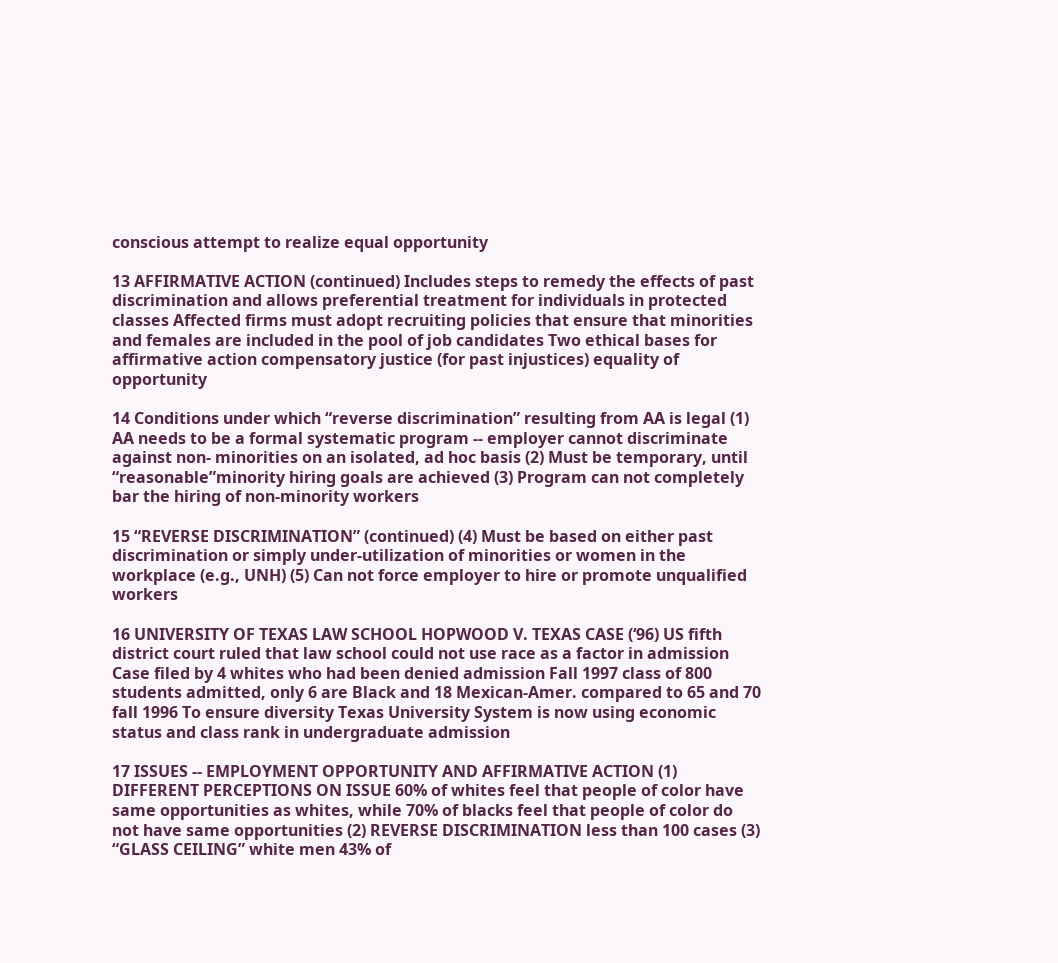conscious attempt to realize equal opportunity

13 AFFIRMATIVE ACTION (continued) Includes steps to remedy the effects of past discrimination and allows preferential treatment for individuals in protected classes Affected firms must adopt recruiting policies that ensure that minorities and females are included in the pool of job candidates Two ethical bases for affirmative action compensatory justice (for past injustices) equality of opportunity

14 Conditions under which “reverse discrimination” resulting from AA is legal (1) AA needs to be a formal systematic program -- employer cannot discriminate against non- minorities on an isolated, ad hoc basis (2) Must be temporary, until “reasonable”minority hiring goals are achieved (3) Program can not completely bar the hiring of non-minority workers

15 “REVERSE DISCRIMINATION” (continued) (4) Must be based on either past discrimination or simply under-utilization of minorities or women in the workplace (e.g., UNH) (5) Can not force employer to hire or promote unqualified workers

16 UNIVERSITY OF TEXAS LAW SCHOOL HOPWOOD V. TEXAS CASE (‘96) US fifth district court ruled that law school could not use race as a factor in admission Case filed by 4 whites who had been denied admission Fall 1997 class of 800 students admitted, only 6 are Black and 18 Mexican-Amer. compared to 65 and 70 fall 1996 To ensure diversity Texas University System is now using economic status and class rank in undergraduate admission

17 ISSUES -- EMPLOYMENT OPPORTUNITY AND AFFIRMATIVE ACTION (1) DIFFERENT PERCEPTIONS ON ISSUE 60% of whites feel that people of color have same opportunities as whites, while 70% of blacks feel that people of color do not have same opportunities (2) REVERSE DISCRIMINATION less than 100 cases (3) “GLASS CEILING” white men 43% of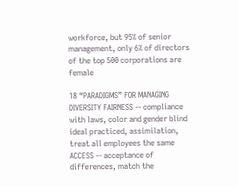workforce, but 95% of senior management, only 6% of directors of the top 500 corporations are female

18 “PARADIGMS” FOR MANAGING DIVERSITY FAIRNESS -- compliance with laws, color and gender blind ideal practiced, assimilation, treat all employees the same ACCESS -- acceptance of differences, match the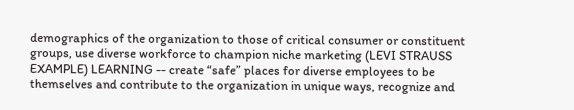demographics of the organization to those of critical consumer or constituent groups, use diverse workforce to champion niche marketing (LEVI STRAUSS EXAMPLE) LEARNING -- create “safe” places for diverse employees to be themselves and contribute to the organization in unique ways, recognize and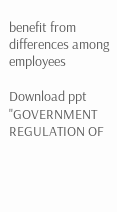benefit from differences among employees

Download ppt "GOVERNMENT REGULATION OF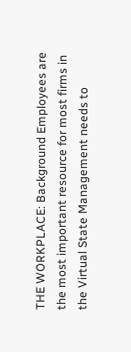THE WORKPLACE: Background Employees are the most important resource for most firms in the Virtual State Management needs to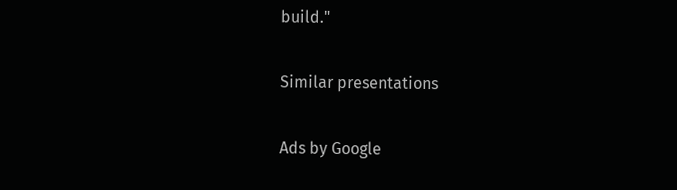build."

Similar presentations

Ads by Google